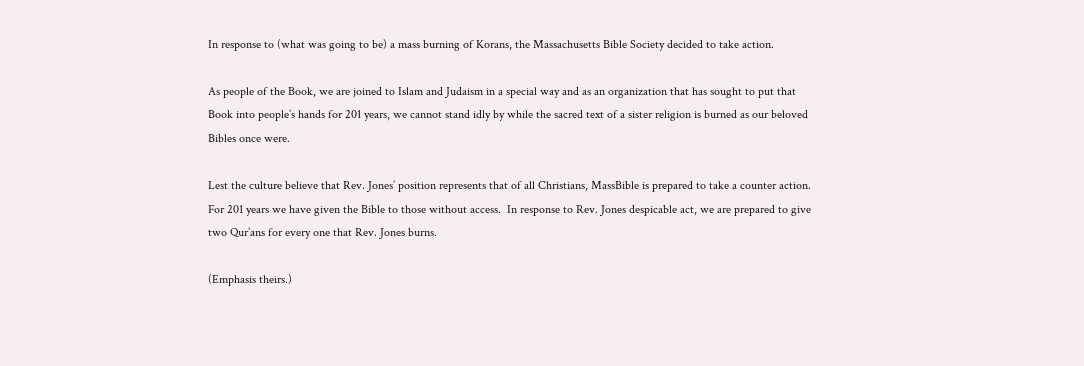In response to (what was going to be) a mass burning of Korans, the Massachusetts Bible Society decided to take action.

As people of the Book, we are joined to Islam and Judaism in a special way and as an organization that has sought to put that Book into people’s hands for 201 years, we cannot stand idly by while the sacred text of a sister religion is burned as our beloved Bibles once were.

Lest the culture believe that Rev. Jones’ position represents that of all Christians, MassBible is prepared to take a counter action.  For 201 years we have given the Bible to those without access.  In response to Rev. Jones despicable act, we are prepared to give two Qur’ans for every one that Rev. Jones burns.

(Emphasis theirs.)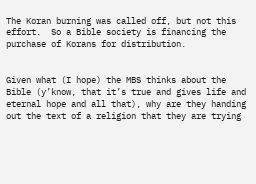The Koran burning was called off, but not this effort.  So a Bible society is financing the purchase of Korans for distribution.


Given what (I hope) the MBS thinks about the Bible (y’know, that it’s true and gives life and eternal hope and all that), why are they handing out the text of a religion that they are trying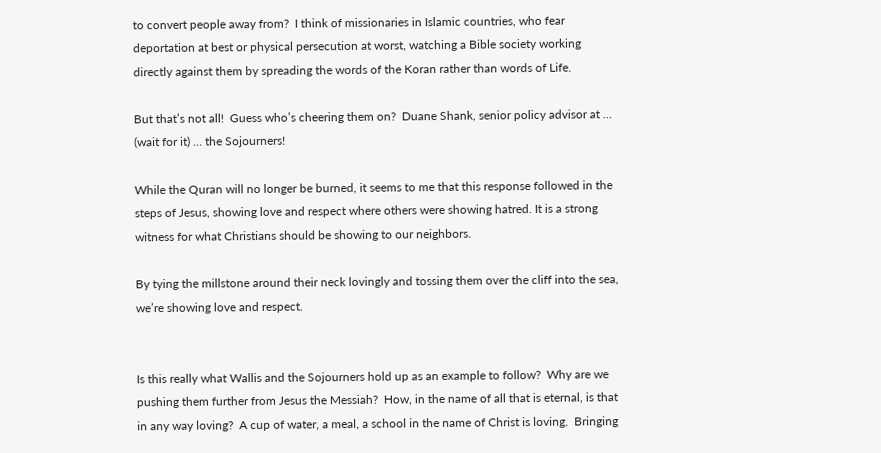to convert people away from?  I think of missionaries in Islamic countries, who fear deportation at best or physical persecution at worst, watching a Bible society working directly against them by spreading the words of the Koran rather than words of Life.

But that’s not all!  Guess who’s cheering them on?  Duane Shank, senior policy advisor at … (wait for it) … the Sojourners!

While the Quran will no longer be burned, it seems to me that this response followed in the steps of Jesus, showing love and respect where others were showing hatred. It is a strong witness for what Christians should be showing to our neighbors.

By tying the millstone around their neck lovingly and tossing them over the cliff into the sea, we’re showing love and respect.


Is this really what Wallis and the Sojourners hold up as an example to follow?  Why are we pushing them further from Jesus the Messiah?  How, in the name of all that is eternal, is that in any way loving?  A cup of water, a meal, a school in the name of Christ is loving.  Bringing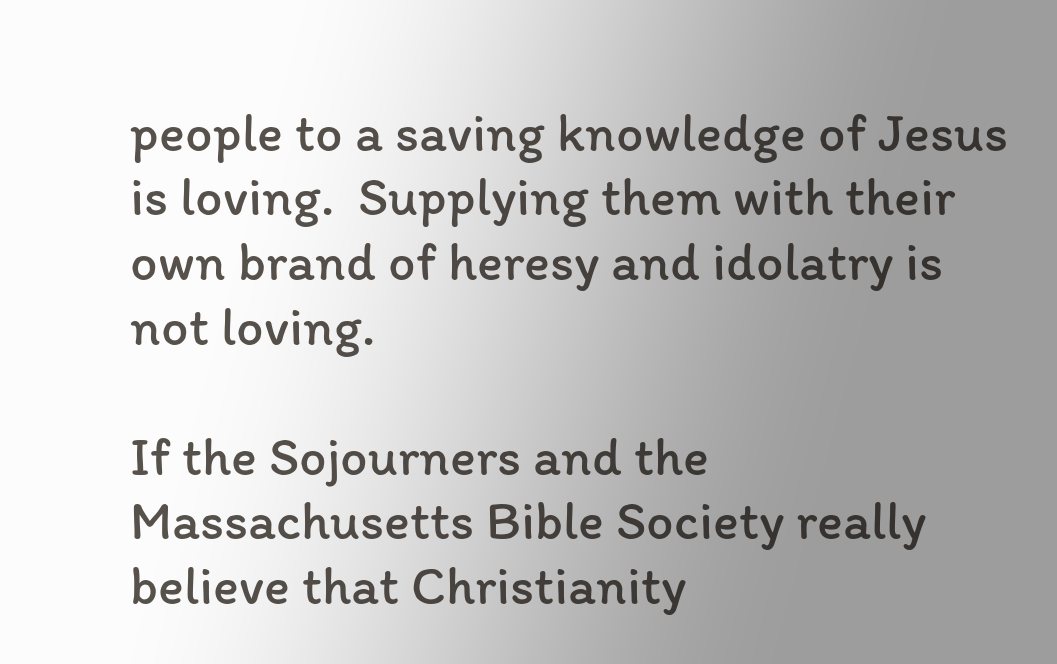people to a saving knowledge of Jesus is loving.  Supplying them with their own brand of heresy and idolatry is not loving.

If the Sojourners and the Massachusetts Bible Society really believe that Christianity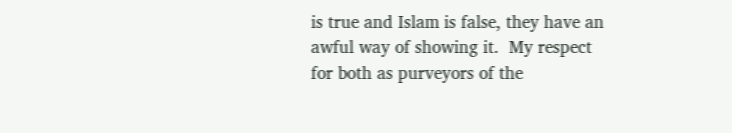is true and Islam is false, they have an awful way of showing it.  My respect for both as purveyors of the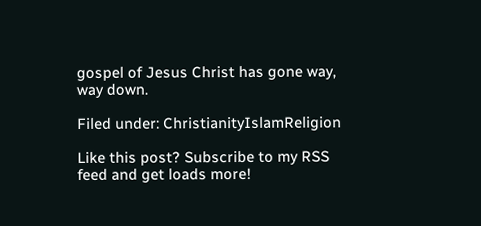gospel of Jesus Christ has gone way, way down.

Filed under: ChristianityIslamReligion

Like this post? Subscribe to my RSS feed and get loads more!